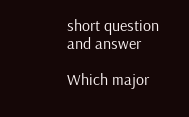short question and answer

Which major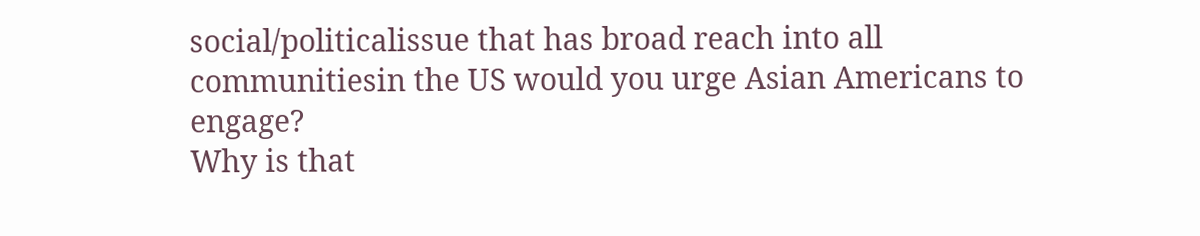social/politicalissue that has broad reach into all communitiesin the US would you urge Asian Americans to engage?
Why is that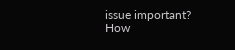issue important?
How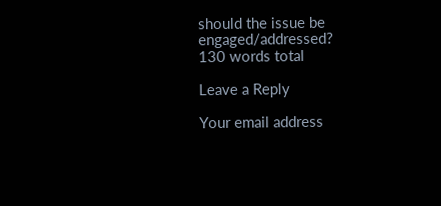should the issue be engaged/addressed?
130 words total

Leave a Reply

Your email address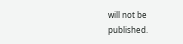will not be published.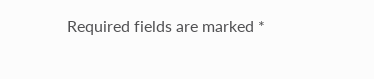Required fields are marked *